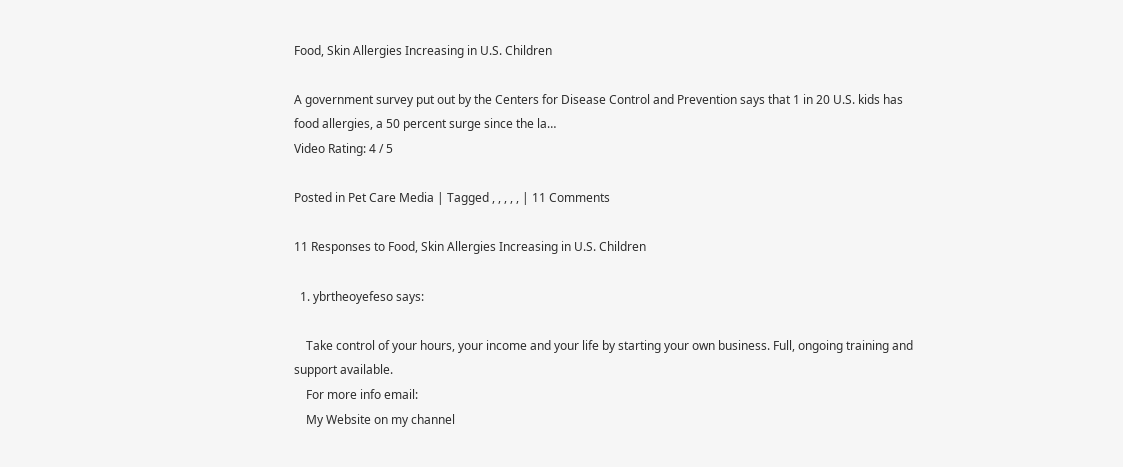Food, Skin Allergies Increasing in U.S. Children

A government survey put out by the Centers for Disease Control and Prevention says that 1 in 20 U.S. kids has food allergies, a 50 percent surge since the la…
Video Rating: 4 / 5

Posted in Pet Care Media | Tagged , , , , , | 11 Comments

11 Responses to Food, Skin Allergies Increasing in U.S. Children

  1. ybrtheoyefeso says:

    Take control of your hours, your income and your life by starting your own business. Full, ongoing training and support available.
    For more info email:
    My Website on my channel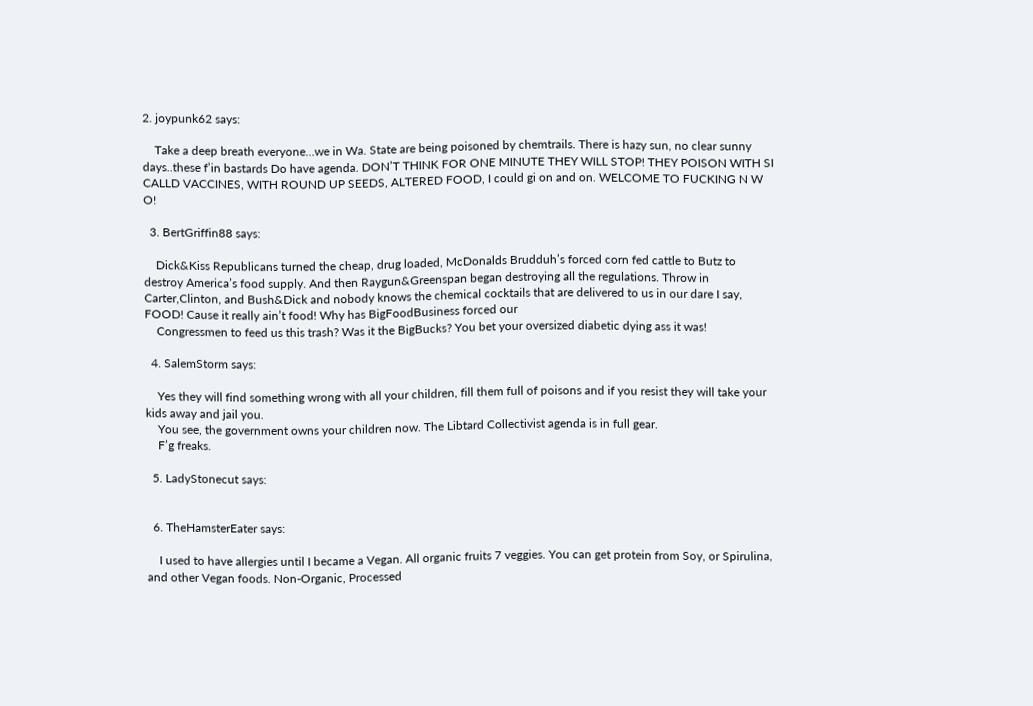2. joypunk62 says:

    Take a deep breath everyone…we in Wa. State are being poisoned by chemtrails. There is hazy sun, no clear sunny days..these f’in bastards Do have agenda. DON’T THINK FOR ONE MINUTE THEY WILL STOP! THEY POISON WITH SI CALLD VACCINES, WITH ROUND UP SEEDS, ALTERED FOOD, I could gi on and on. WELCOME TO FUCKING N W O!

  3. BertGriffin88 says:

    Dick&Kiss Republicans turned the cheap, drug loaded, McDonalds Brudduh’s forced corn fed cattle to Butz to destroy America’s food supply. And then Raygun&Greenspan began destroying all the regulations. Throw in Carter,Clinton, and Bush&Dick and nobody knows the chemical cocktails that are delivered to us in our dare I say, FOOD! Cause it really ain’t food! Why has BigFoodBusiness forced our
    Congressmen to feed us this trash? Was it the BigBucks? You bet your oversized diabetic dying ass it was!

  4. SalemStorm says:

    Yes they will find something wrong with all your children, fill them full of poisons and if you resist they will take your kids away and jail you.
    You see, the government owns your children now. The Libtard Collectivist agenda is in full gear.
    F’g freaks.

  5. LadyStonecut says:


  6. TheHamsterEater says:

    I used to have allergies until I became a Vegan. All organic fruits 7 veggies. You can get protein from Soy, or Spirulina, and other Vegan foods. Non-Organic, Processed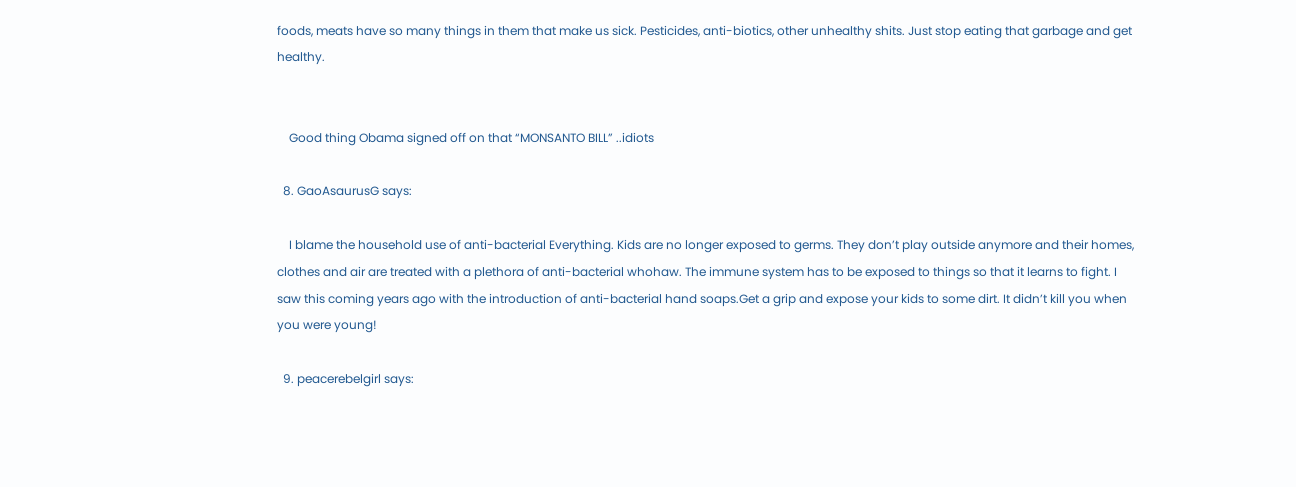foods, meats have so many things in them that make us sick. Pesticides, anti-biotics, other unhealthy shits. Just stop eating that garbage and get healthy.


    Good thing Obama signed off on that “MONSANTO BILL” ..idiots

  8. GaoAsaurusG says:

    I blame the household use of anti-bacterial Everything. Kids are no longer exposed to germs. They don’t play outside anymore and their homes, clothes and air are treated with a plethora of anti-bacterial whohaw. The immune system has to be exposed to things so that it learns to fight. I saw this coming years ago with the introduction of anti-bacterial hand soaps.Get a grip and expose your kids to some dirt. It didn’t kill you when you were young!

  9. peacerebelgirl says: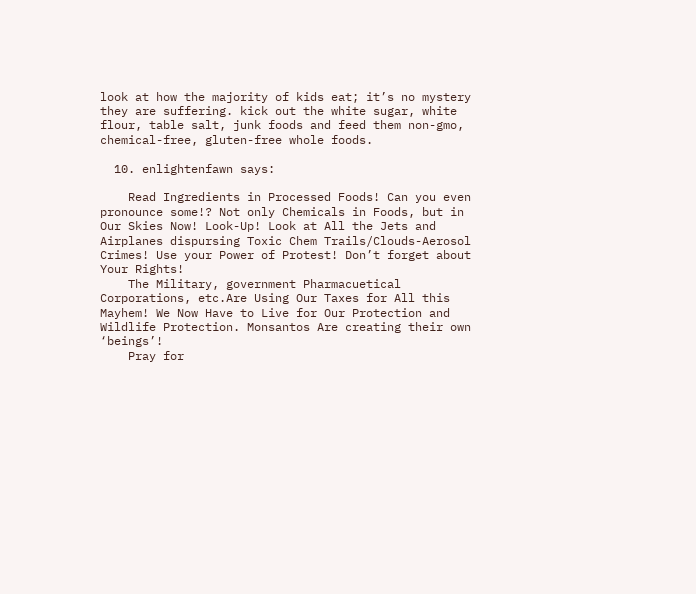look at how the majority of kids eat; it’s no mystery they are suffering. kick out the white sugar, white flour, table salt, junk foods and feed them non-gmo, chemical-free, gluten-free whole foods.

  10. enlightenfawn says:

    Read Ingredients in Processed Foods! Can you even pronounce some!? Not only Chemicals in Foods, but in Our Skies Now! Look-Up! Look at All the Jets and Airplanes dispursing Toxic Chem Trails/Clouds-Aerosol Crimes! Use your Power of Protest! Don’t forget about Your Rights!
    The Military, government Pharmacuetical Corporations, etc.Are Using Our Taxes for All this Mayhem! We Now Have to Live for Our Protection and Wildlife Protection. Monsantos Are creating their own ‘beings’!
    Pray for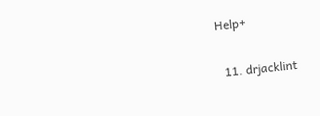Help+

  11. drjacklint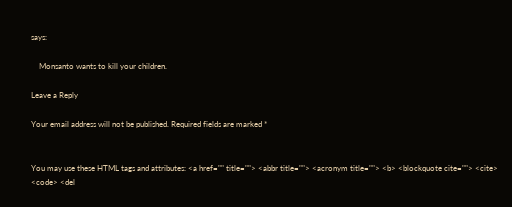says:

    Monsanto wants to kill your children.

Leave a Reply

Your email address will not be published. Required fields are marked *


You may use these HTML tags and attributes: <a href="" title=""> <abbr title=""> <acronym title=""> <b> <blockquote cite=""> <cite> <code> <del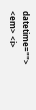datetime=""> <em> <i>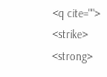<q cite=""> <strike> <strong>